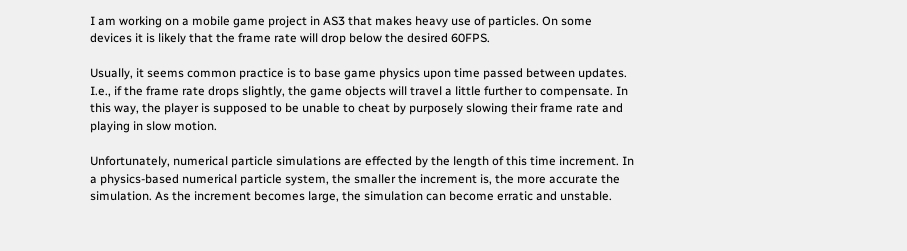I am working on a mobile game project in AS3 that makes heavy use of particles. On some devices it is likely that the frame rate will drop below the desired 60FPS.

Usually, it seems common practice is to base game physics upon time passed between updates. I.e., if the frame rate drops slightly, the game objects will travel a little further to compensate. In this way, the player is supposed to be unable to cheat by purposely slowing their frame rate and playing in slow motion.

Unfortunately, numerical particle simulations are effected by the length of this time increment. In a physics-based numerical particle system, the smaller the increment is, the more accurate the simulation. As the increment becomes large, the simulation can become erratic and unstable.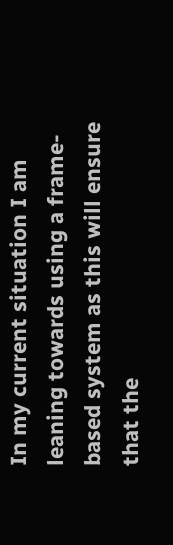In my current situation I am leaning towards using a frame-based system as this will ensure that the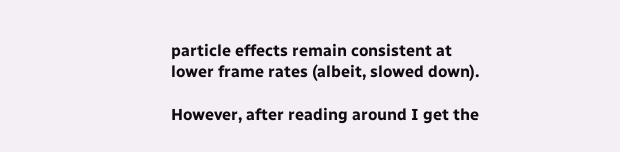particle effects remain consistent at lower frame rates (albeit, slowed down).

However, after reading around I get the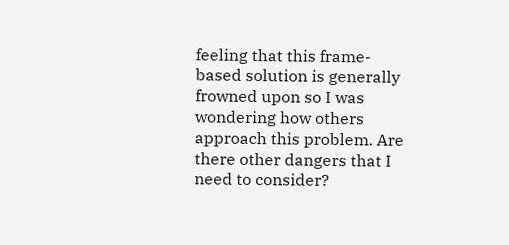feeling that this frame-based solution is generally frowned upon so I was wondering how others approach this problem. Are there other dangers that I need to consider?